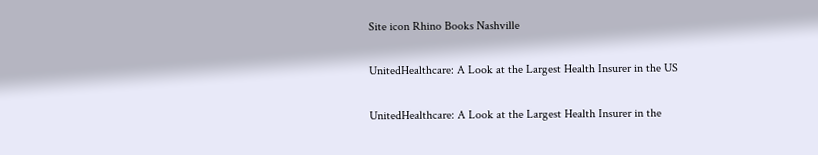Site icon Rhino Books Nashville

UnitedHealthcare: A Look at the Largest Health Insurer in the US

UnitedHealthcare: A Look at the Largest Health Insurer in the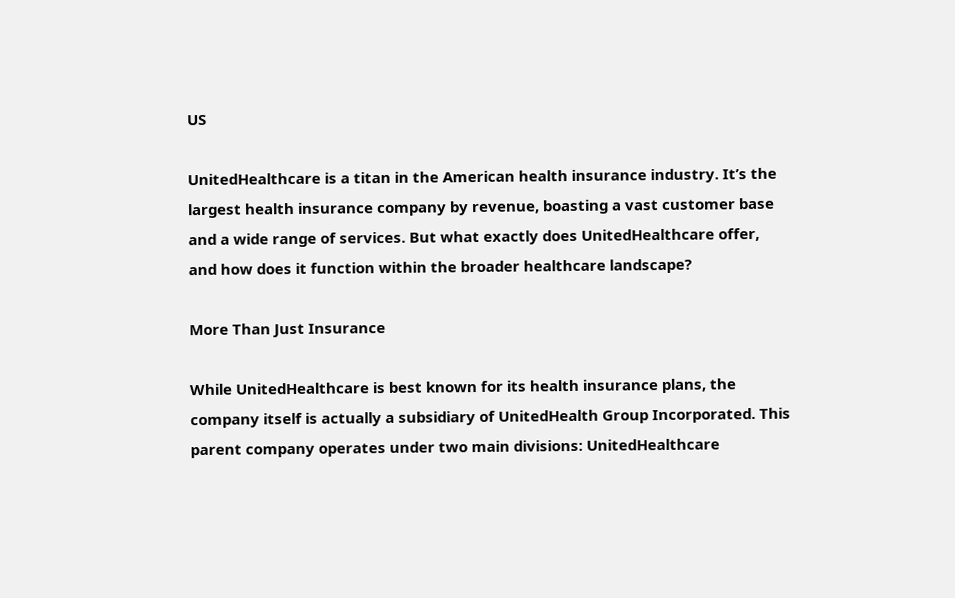US

UnitedHealthcare is a titan in the American health insurance industry. It’s the largest health insurance company by revenue, boasting a vast customer base and a wide range of services. But what exactly does UnitedHealthcare offer, and how does it function within the broader healthcare landscape?

More Than Just Insurance

While UnitedHealthcare is best known for its health insurance plans, the company itself is actually a subsidiary of UnitedHealth Group Incorporated. This parent company operates under two main divisions: UnitedHealthcare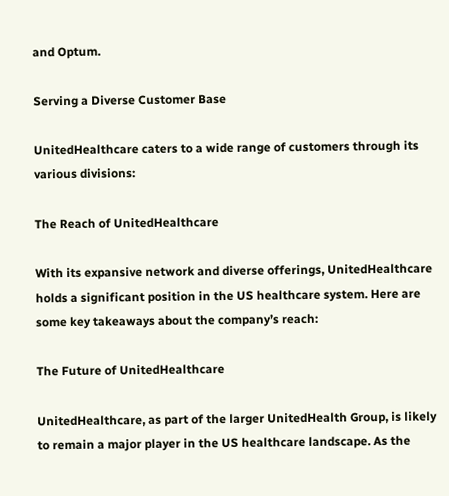and Optum.

Serving a Diverse Customer Base

UnitedHealthcare caters to a wide range of customers through its various divisions:

The Reach of UnitedHealthcare

With its expansive network and diverse offerings, UnitedHealthcare holds a significant position in the US healthcare system. Here are some key takeaways about the company’s reach:

The Future of UnitedHealthcare

UnitedHealthcare, as part of the larger UnitedHealth Group, is likely to remain a major player in the US healthcare landscape. As the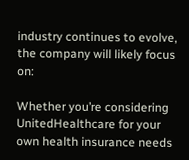industry continues to evolve, the company will likely focus on:

Whether you’re considering UnitedHealthcare for your own health insurance needs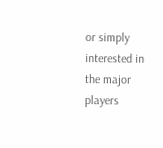or simply interested in the major players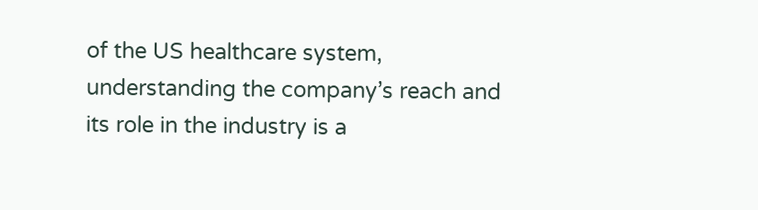of the US healthcare system, understanding the company’s reach and its role in the industry is a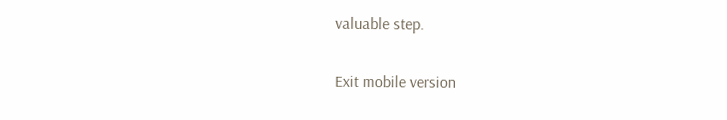valuable step.

Exit mobile version